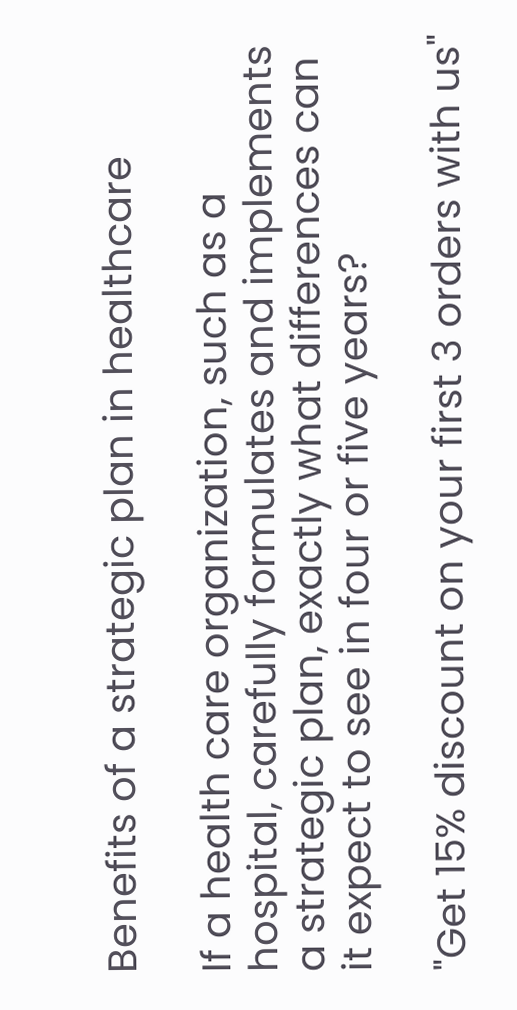Benefits of a strategic plan in healthcare

If a health care organization, such as a hospital, carefully formulates and implements a strategic plan, exactly what differences can it expect to see in four or five years?

"Get 15% discount on your first 3 orders with us"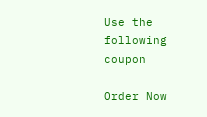Use the following coupon

Order Now